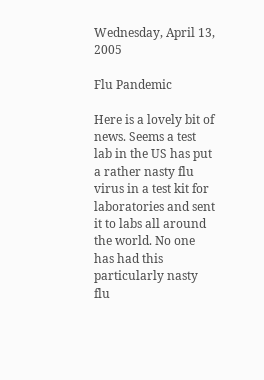Wednesday, April 13, 2005

Flu Pandemic

Here is a lovely bit of news. Seems a test lab in the US has put a rather nasty flu virus in a test kit for laboratories and sent it to labs all around the world. No one has had this particularly nasty flu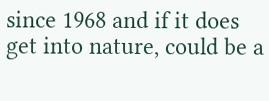since 1968 and if it does get into nature, could be a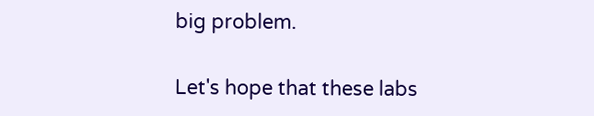big problem.

Let's hope that these labs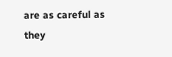are as careful as they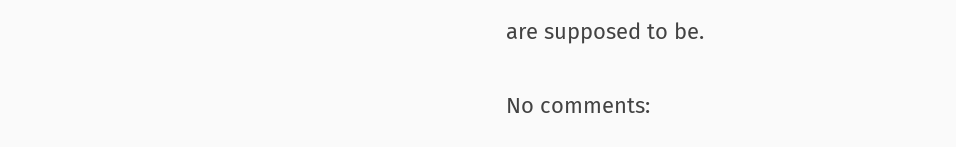are supposed to be.

No comments: